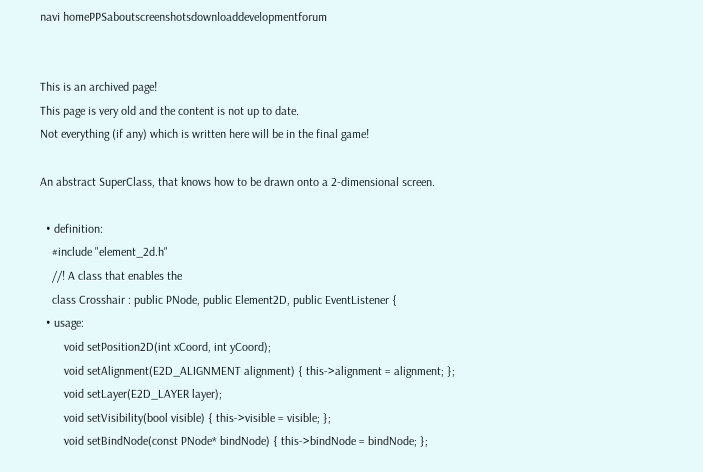navi homePPSaboutscreenshotsdownloaddevelopmentforum


This is an archived page!
This page is very old and the content is not up to date.
Not everything (if any) which is written here will be in the final game!

An abstract SuperClass, that knows how to be drawn onto a 2-dimensional screen.

  • definition:
    #include "element_2d.h"
    //! A class that enables the
    class Crosshair : public PNode, public Element2D, public EventListener {
  • usage:
        void setPosition2D(int xCoord, int yCoord);
        void setAlignment(E2D_ALIGNMENT alignment) { this->alignment = alignment; };
        void setLayer(E2D_LAYER layer);
        void setVisibility(bool visible) { this->visible = visible; };
        void setBindNode(const PNode* bindNode) { this->bindNode = bindNode; };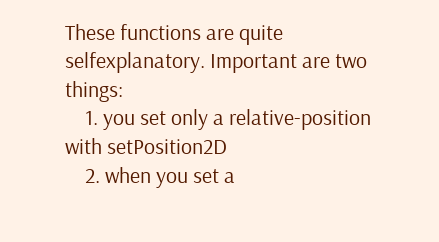These functions are quite selfexplanatory. Important are two things:
    1. you set only a relative-position with setPosition2D
    2. when you set a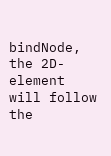bindNode, the 2D-element will follow the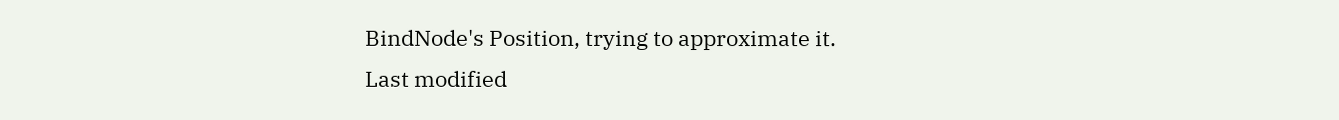BindNode's Position, trying to approximate it.
Last modified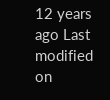12 years ago Last modified on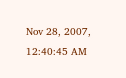Nov 28, 2007, 12:40:45 AM